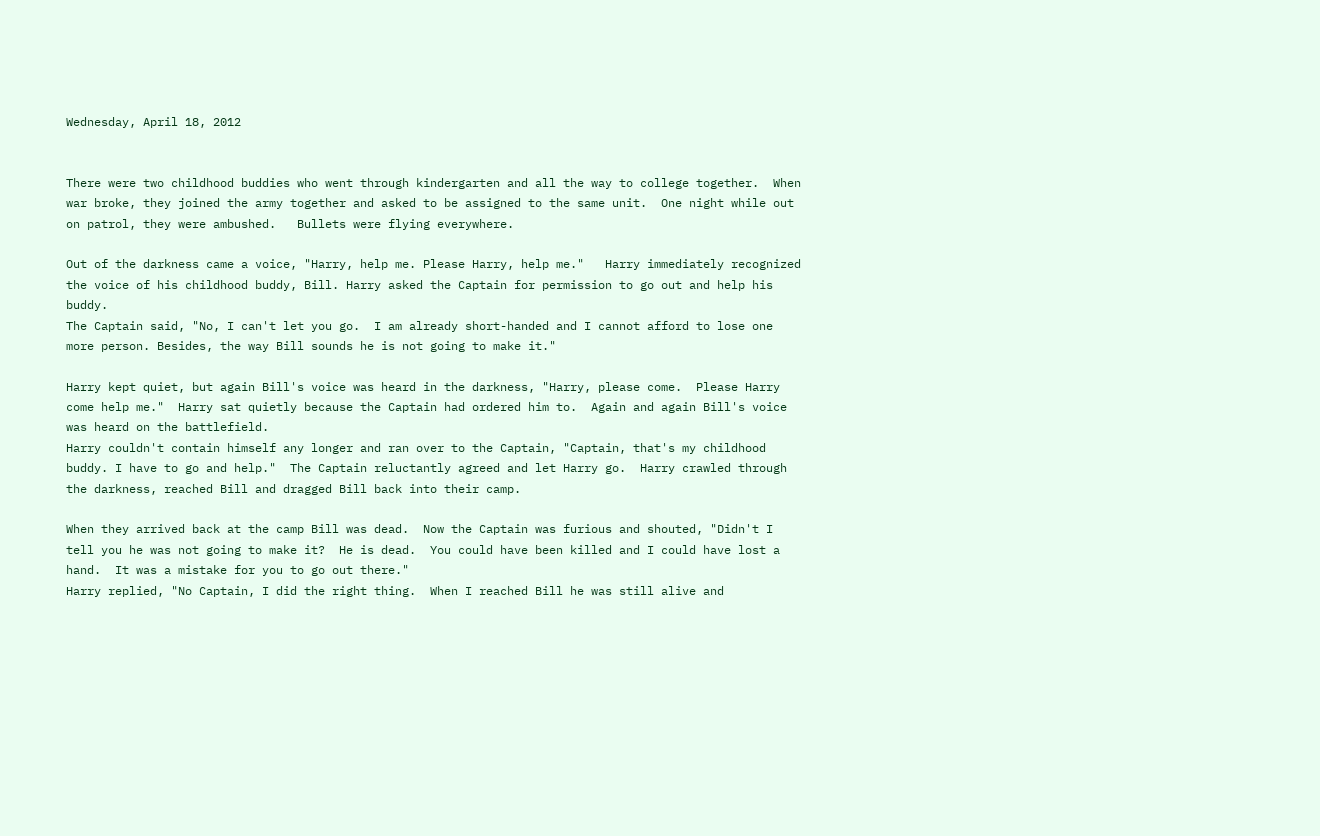Wednesday, April 18, 2012


There were two childhood buddies who went through kindergarten and all the way to college together.  When war broke, they joined the army together and asked to be assigned to the same unit.  One night while out on patrol, they were ambushed.   Bullets were flying everywhere.

Out of the darkness came a voice, "Harry, help me. Please Harry, help me."   Harry immediately recognized the voice of his childhood buddy, Bill. Harry asked the Captain for permission to go out and help his buddy.
The Captain said, "No, I can't let you go.  I am already short-handed and I cannot afford to lose one more person. Besides, the way Bill sounds he is not going to make it."

Harry kept quiet, but again Bill's voice was heard in the darkness, "Harry, please come.  Please Harry come help me."  Harry sat quietly because the Captain had ordered him to.  Again and again Bill's voice was heard on the battlefield.
Harry couldn't contain himself any longer and ran over to the Captain, "Captain, that's my childhood buddy. I have to go and help."  The Captain reluctantly agreed and let Harry go.  Harry crawled through the darkness, reached Bill and dragged Bill back into their camp.

When they arrived back at the camp Bill was dead.  Now the Captain was furious and shouted, "Didn't I tell you he was not going to make it?  He is dead.  You could have been killed and I could have lost a hand.  It was a mistake for you to go out there."
Harry replied, "No Captain, I did the right thing.  When I reached Bill he was still alive and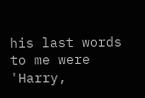his last words to me were 'Harry,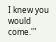I knew you would come.'"